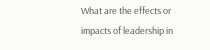What are the effects or impacts of leadership in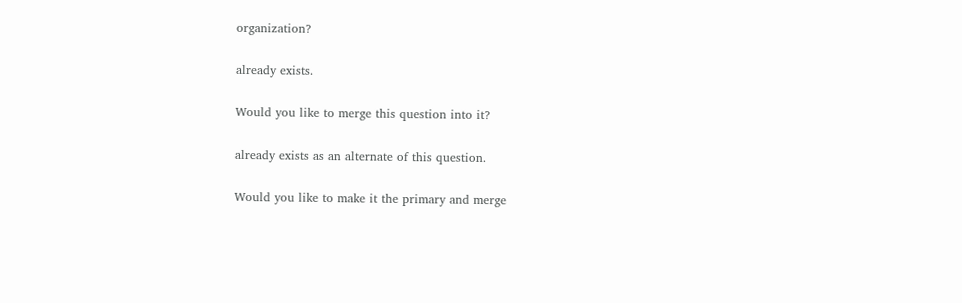organization?

already exists.

Would you like to merge this question into it?

already exists as an alternate of this question.

Would you like to make it the primary and merge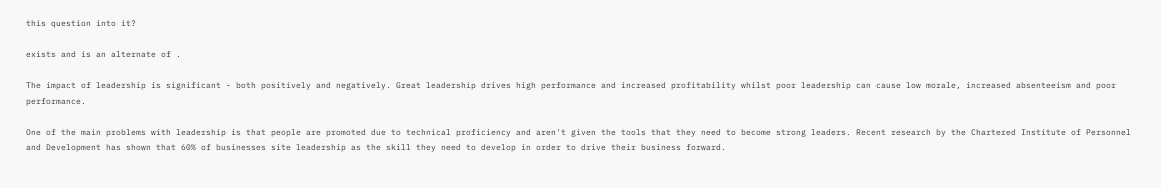this question into it?

exists and is an alternate of .

The impact of leadership is significant - both positively and negatively. Great leadership drives high performance and increased profitability whilst poor leadership can cause low morale, increased absenteeism and poor performance.

One of the main problems with leadership is that people are promoted due to technical proficiency and aren't given the tools that they need to become strong leaders. Recent research by the Chartered Institute of Personnel and Development has shown that 60% of businesses site leadership as the skill they need to develop in order to drive their business forward.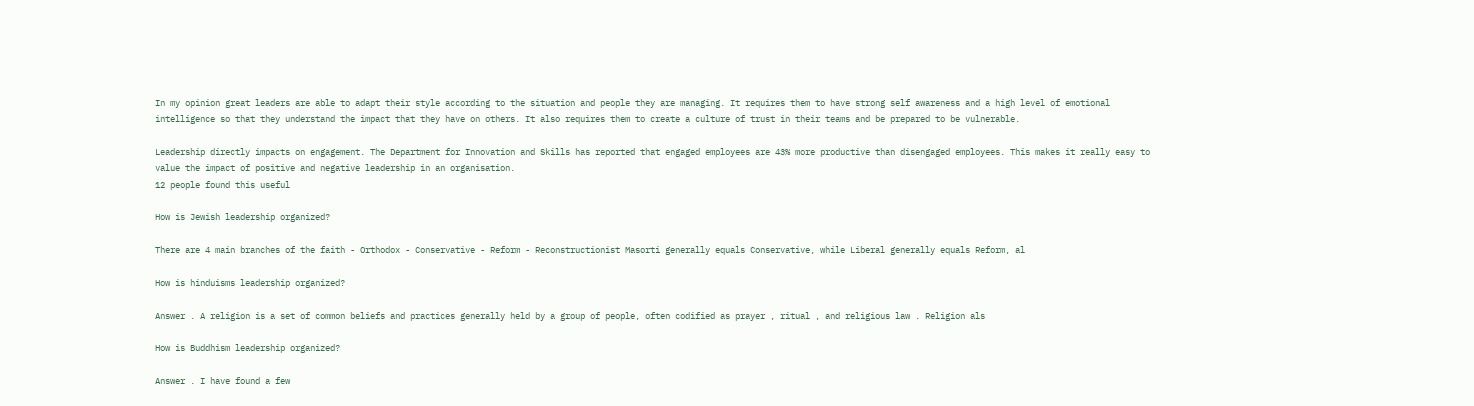In my opinion great leaders are able to adapt their style according to the situation and people they are managing. It requires them to have strong self awareness and a high level of emotional intelligence so that they understand the impact that they have on others. It also requires them to create a culture of trust in their teams and be prepared to be vulnerable.

Leadership directly impacts on engagement. The Department for Innovation and Skills has reported that engaged employees are 43% more productive than disengaged employees. This makes it really easy to value the impact of positive and negative leadership in an organisation.
12 people found this useful

How is Jewish leadership organized?

There are 4 main branches of the faith - Orthodox - Conservative - Reform - Reconstructionist Masorti generally equals Conservative, while Liberal generally equals Reform, al

How is hinduisms leadership organized?

Answer . A religion is a set of common beliefs and practices generally held by a group of people, often codified as prayer , ritual , and religious law . Religion als

How is Buddhism leadership organized?

Answer . I have found a few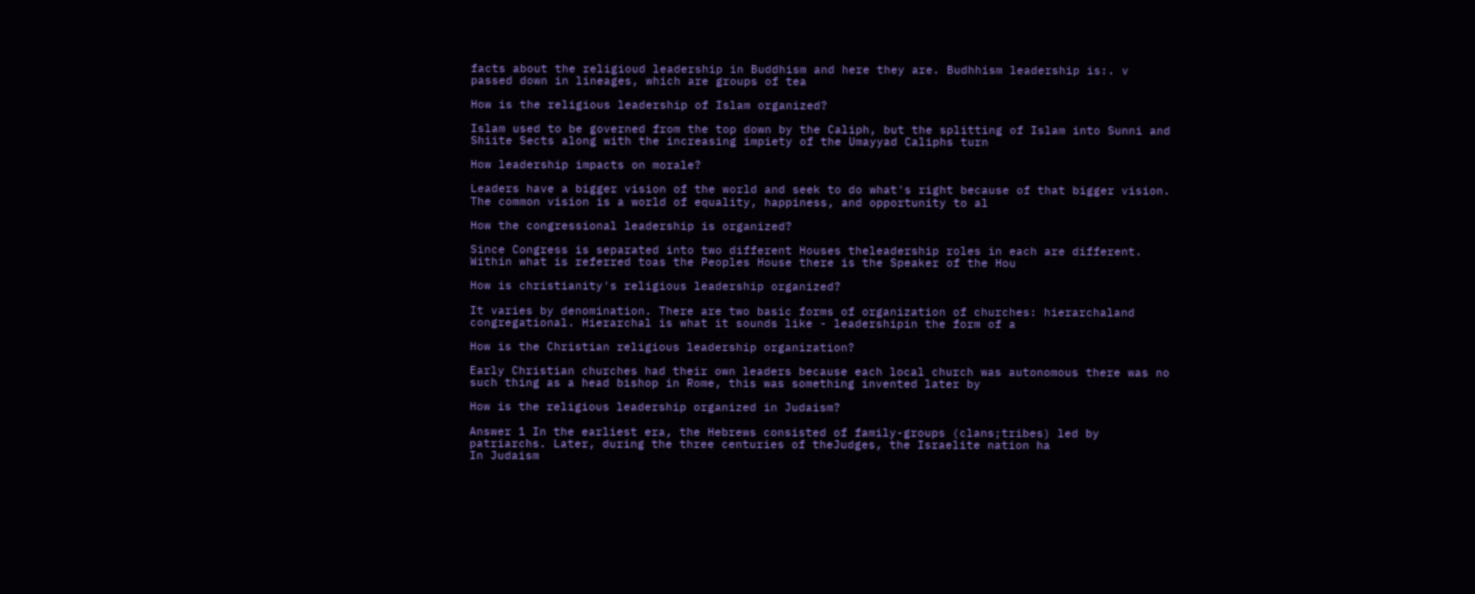facts about the religioud leadership in Buddhism and here they are. Budhhism leadership is:. v passed down in lineages, which are groups of tea

How is the religious leadership of Islam organized?

Islam used to be governed from the top down by the Caliph, but the splitting of Islam into Sunni and Shiite Sects along with the increasing impiety of the Umayyad Caliphs turn

How leadership impacts on morale?

Leaders have a bigger vision of the world and seek to do what's right because of that bigger vision. The common vision is a world of equality, happiness, and opportunity to al

How the congressional leadership is organized?

Since Congress is separated into two different Houses theleadership roles in each are different. Within what is referred toas the Peoples House there is the Speaker of the Hou

How is christianity's religious leadership organized?

It varies by denomination. There are two basic forms of organization of churches: hierarchaland congregational. Hierarchal is what it sounds like - leadershipin the form of a

How is the Christian religious leadership organization?

Early Christian churches had their own leaders because each local church was autonomous there was no such thing as a head bishop in Rome, this was something invented later by

How is the religious leadership organized in Judaism?

Answer 1 In the earliest era, the Hebrews consisted of family-groups (clans;tribes) led by patriarchs. Later, during the three centuries of theJudges, the Israelite nation ha
In Judaism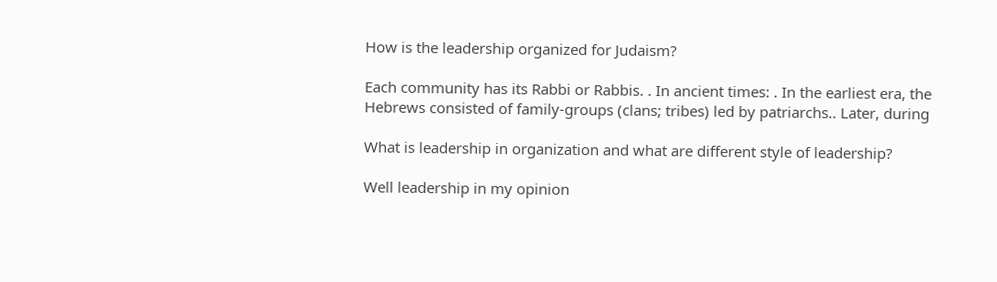How is the leadership organized for Judaism?

Each community has its Rabbi or Rabbis. . In ancient times: . In the earliest era, the Hebrews consisted of family-groups (clans; tribes) led by patriarchs.. Later, during

What is leadership in organization and what are different style of leadership?

Well leadership in my opinion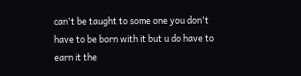can't be taught to some one you don't have to be born with it but u do have to earn it the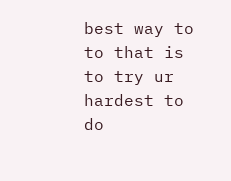best way to to that is to try ur hardest to do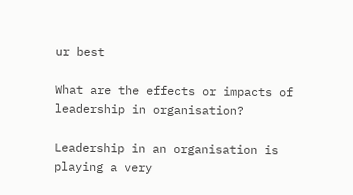ur best

What are the effects or impacts of leadership in organisation?

Leadership in an organisation is playing a very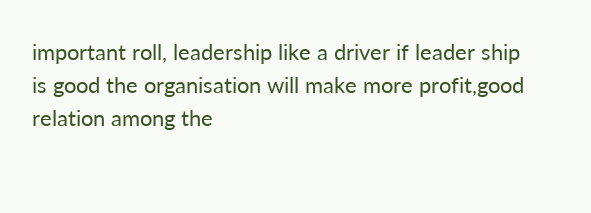important roll, leadership like a driver if leader ship is good the organisation will make more profit,good relation among the